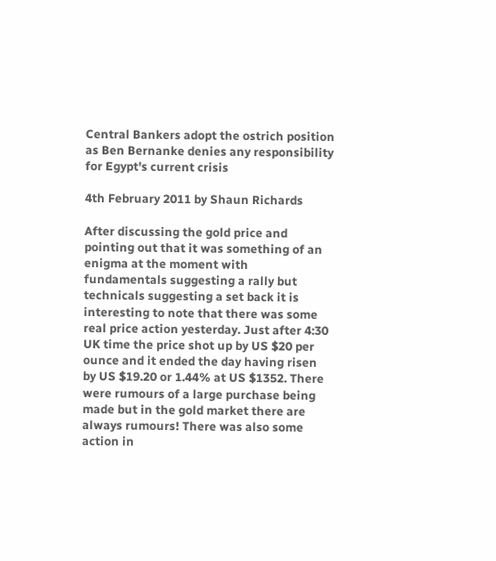Central Bankers adopt the ostrich position as Ben Bernanke denies any responsibility for Egypt's current crisis

4th February 2011 by Shaun Richards

After discussing the gold price and pointing out that it was something of an enigma at the moment with fundamentals suggesting a rally but technicals suggesting a set back it is interesting to note that there was some real price action yesterday. Just after 4:30 UK time the price shot up by US $20 per ounce and it ended the day having risen  by US $19.20 or 1.44% at US $1352. There were rumours of a large purchase being made but in the gold market there are always rumours! There was also some action in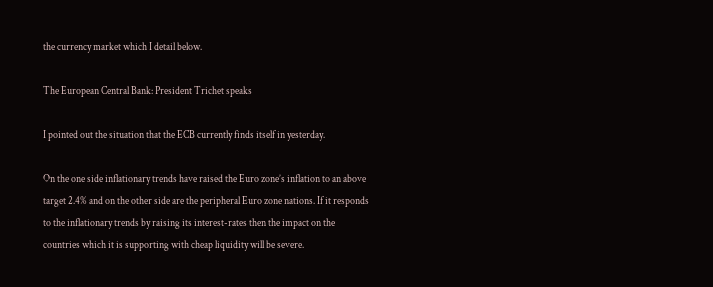the currency market which I detail below.

The European Central Bank: President Trichet speaks

I pointed out the situation that the ECB currently finds itself in yesterday.

On the one side inflationary trends have raised the Euro zone’s inflation to an above target 2.4% and on the other side are the peripheral Euro zone nations. If it responds to the inflationary trends by raising its interest-rates then the impact on the countries which it is supporting with cheap liquidity will be severe.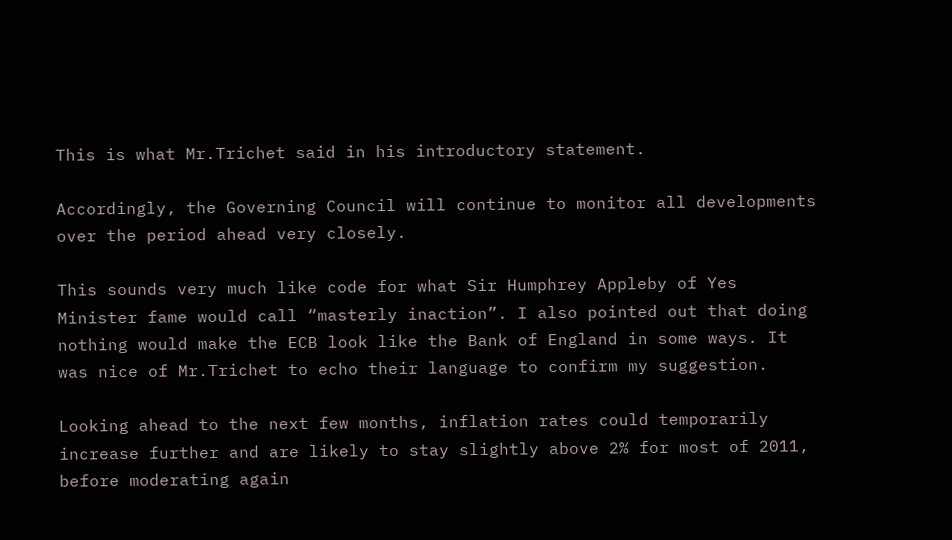This is what Mr.Trichet said in his introductory statement.

Accordingly, the Governing Council will continue to monitor all developments over the period ahead very closely.

This sounds very much like code for what Sir Humphrey Appleby of Yes Minister fame would call “masterly inaction”. I also pointed out that doing nothing would make the ECB look like the Bank of England in some ways. It was nice of Mr.Trichet to echo their language to confirm my suggestion.

Looking ahead to the next few months, inflation rates could temporarily increase further and are likely to stay slightly above 2% for most of 2011, before moderating again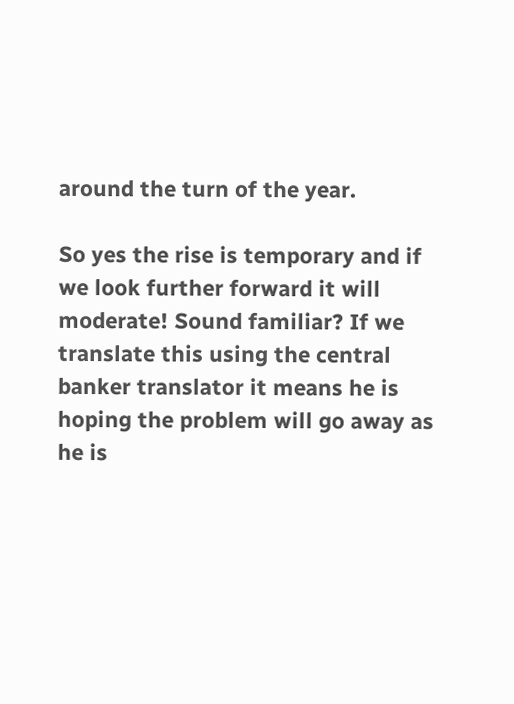around the turn of the year.

So yes the rise is temporary and if we look further forward it will moderate! Sound familiar? If we translate this using the central banker translator it means he is hoping the problem will go away as he is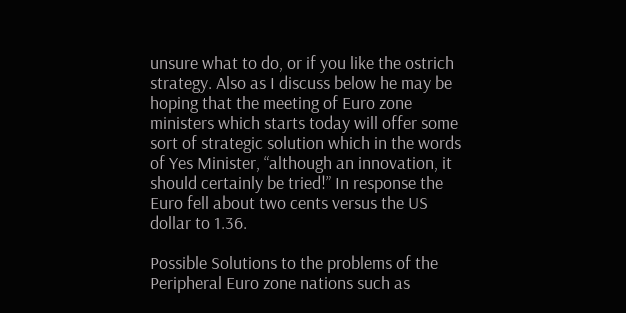unsure what to do, or if you like the ostrich strategy. Also as I discuss below he may be hoping that the meeting of Euro zone ministers which starts today will offer some sort of strategic solution which in the words of Yes Minister, “although an innovation, it should certainly be tried!” In response the Euro fell about two cents versus the US dollar to 1.36.

Possible Solutions to the problems of the Peripheral Euro zone nations such as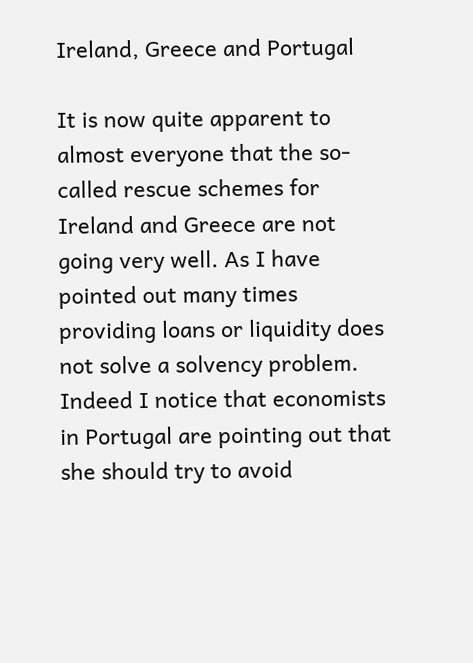Ireland, Greece and Portugal

It is now quite apparent to almost everyone that the so-called rescue schemes for Ireland and Greece are not going very well. As I have pointed out many times providing loans or liquidity does not solve a solvency problem. Indeed I notice that economists in Portugal are pointing out that she should try to avoid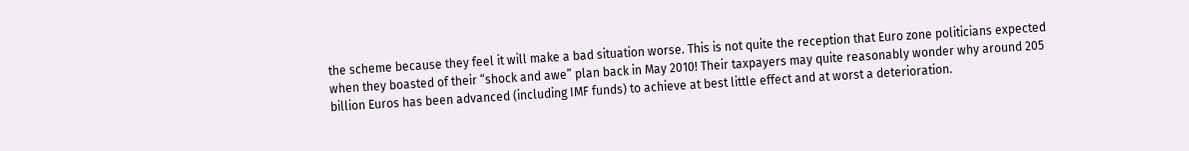the scheme because they feel it will make a bad situation worse. This is not quite the reception that Euro zone politicians expected when they boasted of their “shock and awe” plan back in May 2010! Their taxpayers may quite reasonably wonder why around 205 billion Euros has been advanced (including IMF funds) to achieve at best little effect and at worst a deterioration.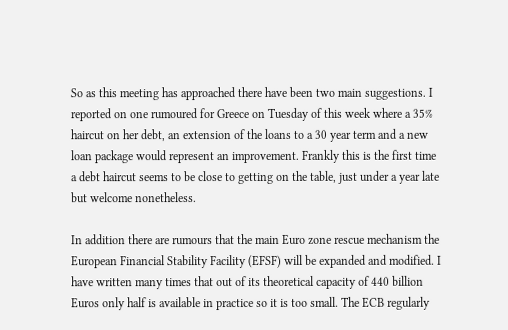So as this meeting has approached there have been two main suggestions. I reported on one rumoured for Greece on Tuesday of this week where a 35% haircut on her debt, an extension of the loans to a 30 year term and a new loan package would represent an improvement. Frankly this is the first time a debt haircut seems to be close to getting on the table, just under a year late but welcome nonetheless.

In addition there are rumours that the main Euro zone rescue mechanism the European Financial Stability Facility (EFSF) will be expanded and modified. I have written many times that out of its theoretical capacity of 440 billion Euros only half is available in practice so it is too small. The ECB regularly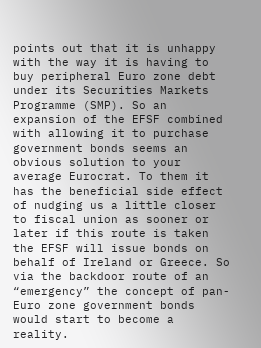points out that it is unhappy with the way it is having to buy peripheral Euro zone debt under its Securities Markets Programme (SMP). So an expansion of the EFSF combined with allowing it to purchase government bonds seems an obvious solution to your average Eurocrat. To them it has the beneficial side effect of nudging us a little closer to fiscal union as sooner or later if this route is taken the EFSF will issue bonds on behalf of Ireland or Greece. So via the backdoor route of an “emergency” the concept of pan-Euro zone government bonds would start to become a reality.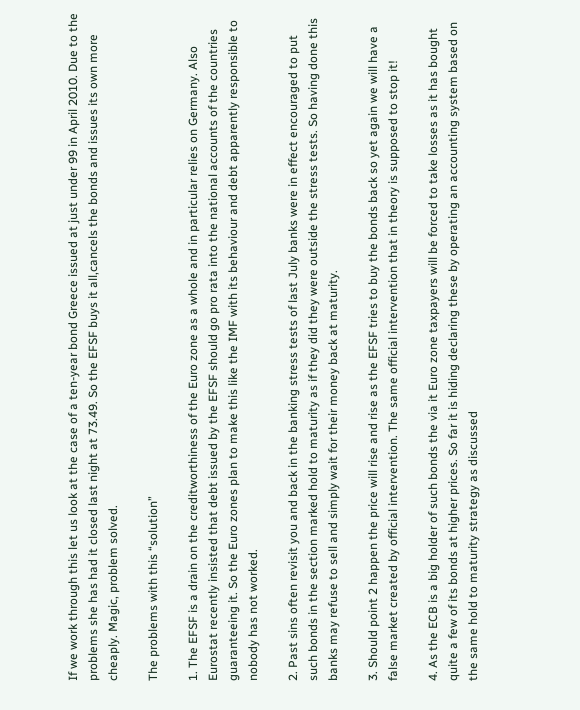If we work through this let us look at the case of a ten-year bond Greece issued at just under 99 in April 2010. Due to the problems she has had it closed last night at 73.49. So the EFSF buys it all,cancels the bonds and issues its own more cheaply. Magic, problem solved.

The problems with this “solution”

1. The EFSF is a drain on the creditworthiness of the Euro zone as a whole and in particular relies on Germany. Also Eurostat recently insisted that debt issued by the EFSF should go pro rata into the national accounts of the countries guaranteeing it. So the Euro zones plan to make this like the IMF with its behaviour and debt apparently responsible to nobody has not worked.

2. Past sins often revisit you and back in the banking stress tests of last July banks were in effect encouraged to put such bonds in the section marked hold to maturity as if they did they were outside the stress tests. So having done this banks may refuse to sell and simply wait for their money back at maturity.

3. Should point 2 happen the price will rise and rise as the EFSF tries to buy the bonds back so yet again we will have a false market created by official intervention. The same official intervention that in theory is supposed to stop it!

4. As the ECB is a big holder of such bonds the via it Euro zone taxpayers will be forced to take losses as it has bought quite a few of its bonds at higher prices. So far it is hiding declaring these by operating an accounting system based on the same hold to maturity strategy as discussed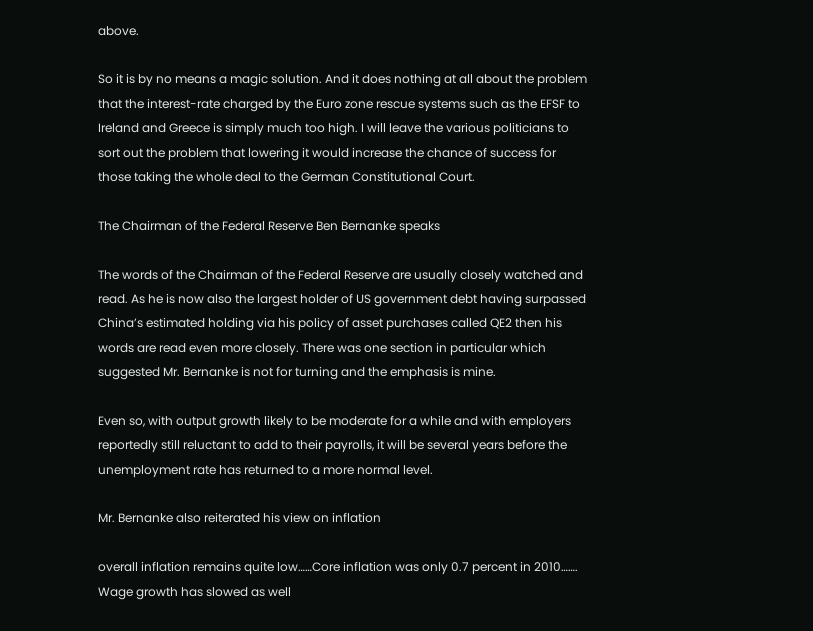above.

So it is by no means a magic solution. And it does nothing at all about the problem that the interest-rate charged by the Euro zone rescue systems such as the EFSF to Ireland and Greece is simply much too high. I will leave the various politicians to sort out the problem that lowering it would increase the chance of success for those taking the whole deal to the German Constitutional Court.

The Chairman of the Federal Reserve Ben Bernanke speaks

The words of the Chairman of the Federal Reserve are usually closely watched and read. As he is now also the largest holder of US government debt having surpassed China’s estimated holding via his policy of asset purchases called QE2 then his words are read even more closely. There was one section in particular which suggested Mr. Bernanke is not for turning and the emphasis is mine.

Even so, with output growth likely to be moderate for a while and with employers reportedly still reluctant to add to their payrolls, it will be several years before the unemployment rate has returned to a more normal level.

Mr. Bernanke also reiterated his view on inflation

overall inflation remains quite low……Core inflation was only 0.7 percent in 2010……. Wage growth has slowed as well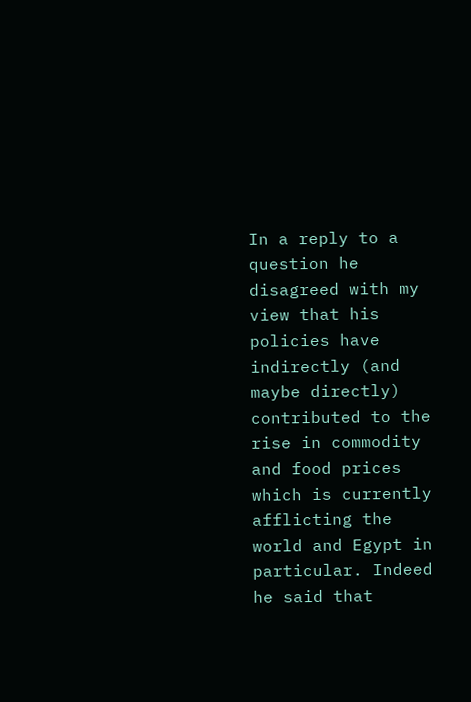In a reply to a question he disagreed with my view that his policies have indirectly (and maybe directly) contributed to the rise in commodity and food prices which is currently afflicting the world and Egypt in particular. Indeed he said that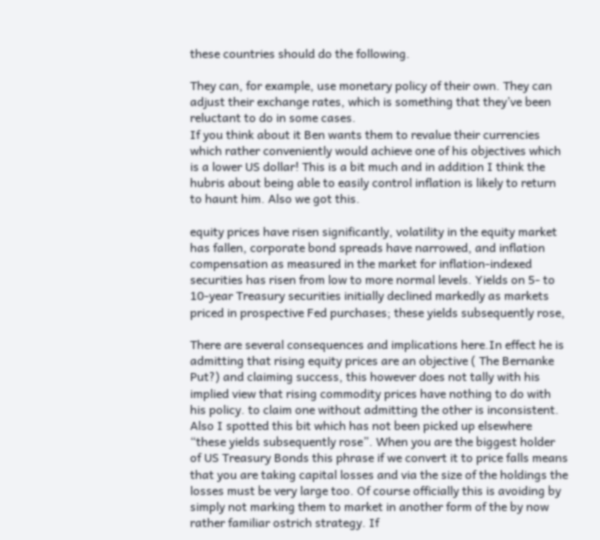these countries should do the following.

They can, for example, use monetary policy of their own. They can adjust their exchange rates, which is something that they’ve been reluctant to do in some cases.
If you think about it Ben wants them to revalue their currencies which rather conveniently would achieve one of his objectives which is a lower US dollar! This is a bit much and in addition I think the hubris about being able to easily control inflation is likely to return to haunt him. Also we got this.

equity prices have risen significantly, volatility in the equity market has fallen, corporate bond spreads have narrowed, and inflation compensation as measured in the market for inflation-indexed securities has risen from low to more normal levels. Yields on 5- to 10-year Treasury securities initially declined markedly as markets priced in prospective Fed purchases; these yields subsequently rose,

There are several consequences and implications here.In effect he is admitting that rising equity prices are an objective ( The Bernanke Put?) and claiming success, this however does not tally with his implied view that rising commodity prices have nothing to do with his policy. to claim one without admitting the other is inconsistent. Also I spotted this bit which has not been picked up elsewhere “these yields subsequently rose”. When you are the biggest holder of US Treasury Bonds this phrase if we convert it to price falls means that you are taking capital losses and via the size of the holdings the losses must be very large too. Of course officially this is avoiding by simply not marking them to market in another form of the by now rather familiar ostrich strategy. If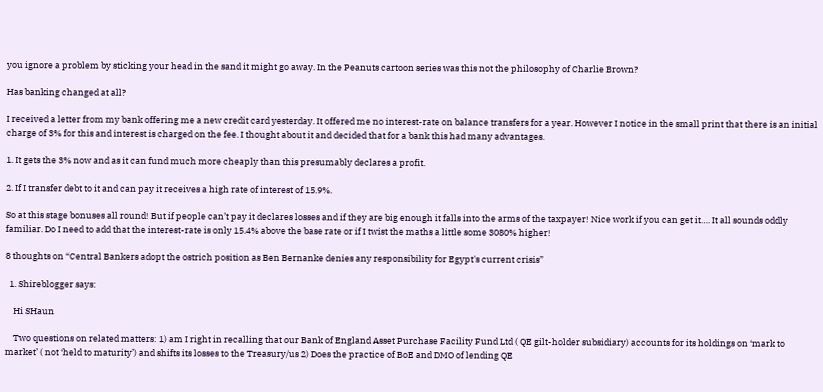you ignore a problem by sticking your head in the sand it might go away. In the Peanuts cartoon series was this not the philosophy of Charlie Brown?

Has banking changed at all?

I received a letter from my bank offering me a new credit card yesterday. It offered me no interest-rate on balance transfers for a year. However I notice in the small print that there is an initial charge of 3% for this and interest is charged on the fee. I thought about it and decided that for a bank this had many advantages.

1. It gets the 3% now and as it can fund much more cheaply than this presumably declares a profit.

2. If I transfer debt to it and can pay it receives a high rate of interest of 15.9%.

So at this stage bonuses all round! But if people can’t pay it declares losses and if they are big enough it falls into the arms of the taxpayer! Nice work if you can get it…. It all sounds oddly familiar. Do I need to add that the interest-rate is only 15.4% above the base rate or if I twist the maths a little some 3080% higher!

8 thoughts on “Central Bankers adopt the ostrich position as Ben Bernanke denies any responsibility for Egypt's current crisis”

  1. Shireblogger says:

    Hi SHaun

    Two questions on related matters: 1) am I right in recalling that our Bank of England Asset Purchase Facility Fund Ltd ( QE gilt-holder subsidiary) accounts for its holdings on ‘mark to market’ ( not ‘held to maturity’) and shifts its losses to the Treasury/us 2) Does the practice of BoE and DMO of lending QE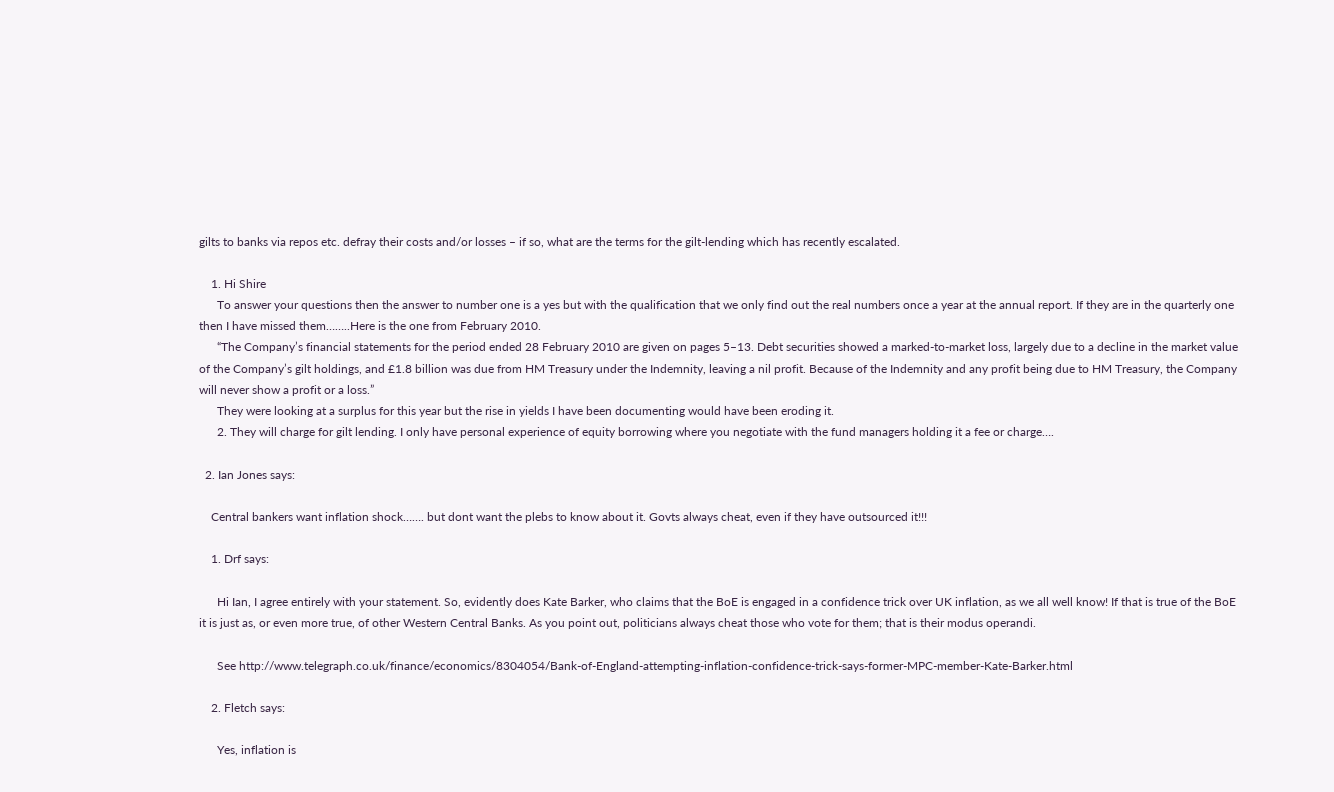gilts to banks via repos etc. defray their costs and/or losses – if so, what are the terms for the gilt-lending which has recently escalated.

    1. Hi Shire
      To answer your questions then the answer to number one is a yes but with the qualification that we only find out the real numbers once a year at the annual report. If they are in the quarterly one then I have missed them……..Here is the one from February 2010.
      “The Company’s financial statements for the period ended 28 February 2010 are given on pages 5–13. Debt securities showed a marked-to-market loss, largely due to a decline in the market value of the Company’s gilt holdings, and £1.8 billion was due from HM Treasury under the Indemnity, leaving a nil profit. Because of the Indemnity and any profit being due to HM Treasury, the Company will never show a profit or a loss.”
      They were looking at a surplus for this year but the rise in yields I have been documenting would have been eroding it.
      2. They will charge for gilt lending. I only have personal experience of equity borrowing where you negotiate with the fund managers holding it a fee or charge….

  2. Ian Jones says:

    Central bankers want inflation shock……. but dont want the plebs to know about it. Govts always cheat, even if they have outsourced it!!!

    1. Drf says:

      Hi Ian, I agree entirely with your statement. So, evidently does Kate Barker, who claims that the BoE is engaged in a confidence trick over UK inflation, as we all well know! If that is true of the BoE it is just as, or even more true, of other Western Central Banks. As you point out, politicians always cheat those who vote for them; that is their modus operandi.

      See http://www.telegraph.co.uk/finance/economics/8304054/Bank-of-England-attempting-inflation-confidence-trick-says-former-MPC-member-Kate-Barker.html

    2. Fletch says:

      Yes, inflation is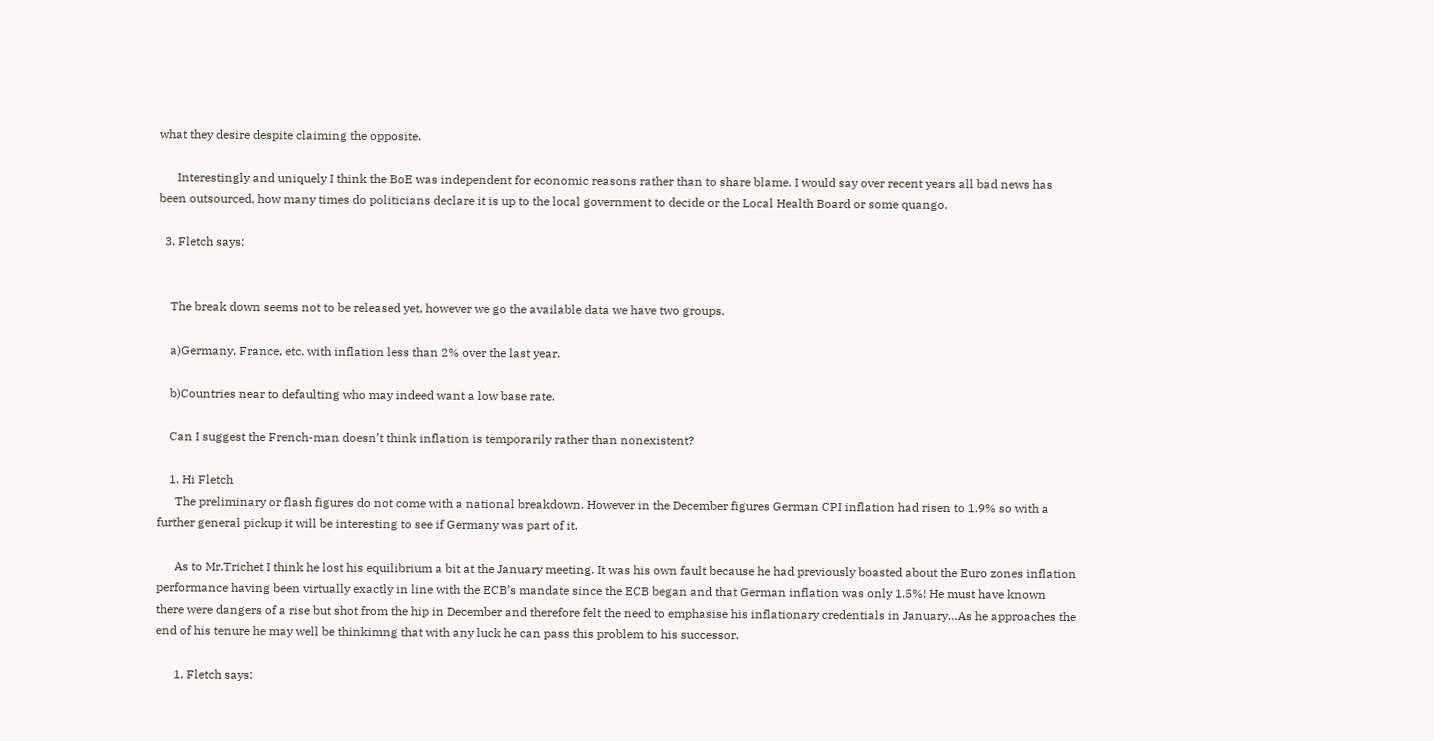what they desire despite claiming the opposite.

      Interestingly and uniquely I think the BoE was independent for economic reasons rather than to share blame. I would say over recent years all bad news has been outsourced, how many times do politicians declare it is up to the local government to decide or the Local Health Board or some quango.

  3. Fletch says:


    The break down seems not to be released yet, however we go the available data we have two groups.

    a)Germany, France, etc. with inflation less than 2% over the last year.

    b)Countries near to defaulting who may indeed want a low base rate.

    Can I suggest the French-man doesn’t think inflation is temporarily rather than nonexistent?

    1. Hi Fletch
      The preliminary or flash figures do not come with a national breakdown. However in the December figures German CPI inflation had risen to 1.9% so with a further general pickup it will be interesting to see if Germany was part of it.

      As to Mr.Trichet I think he lost his equilibrium a bit at the January meeting. It was his own fault because he had previously boasted about the Euro zones inflation performance having been virtually exactly in line with the ECB’s mandate since the ECB began and that German inflation was only 1.5%! He must have known there were dangers of a rise but shot from the hip in December and therefore felt the need to emphasise his inflationary credentials in January…As he approaches the end of his tenure he may well be thinkimng that with any luck he can pass this problem to his successor.

      1. Fletch says: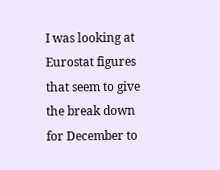I was looking at Eurostat figures that seem to give the break down for December to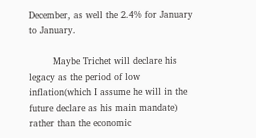December, as well the 2.4% for January to January.

        Maybe Trichet will declare his legacy as the period of low inflation(which I assume he will in the future declare as his main mandate) rather than the economic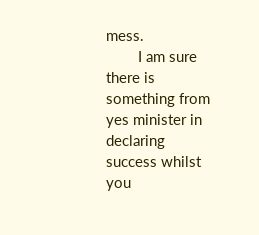mess.
        I am sure there is something from yes minister in declaring success whilst you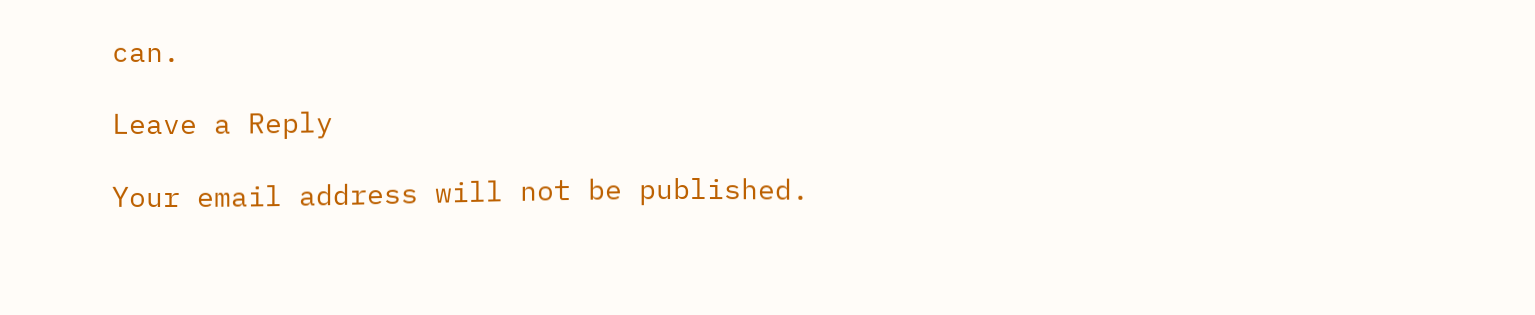can.

Leave a Reply

Your email address will not be published.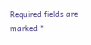Required fields are marked *